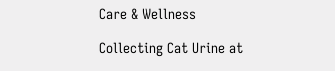Care & Wellness

Collecting Cat Urine at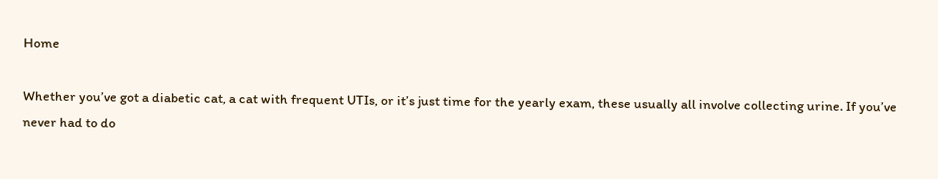Home

Whether you’ve got a diabetic cat, a cat with frequent UTIs, or it’s just time for the yearly exam, these usually all involve collecting urine. If you’ve never had to do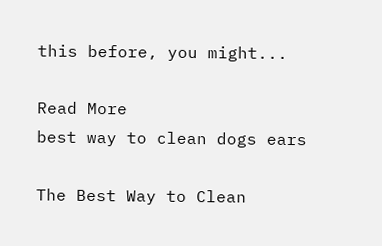this before, you might...

Read More
best way to clean dogs ears

The Best Way to Clean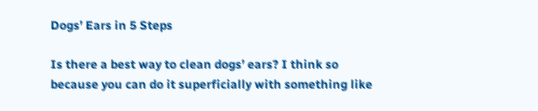Dogs’ Ears in 5 Steps

Is there a best way to clean dogs’ ears? I think so because you can do it superficially with something like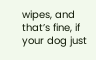wipes, and that’s fine, if your dog just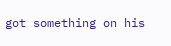got something on his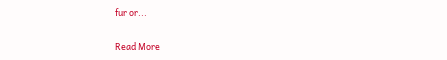fur or...

Read More